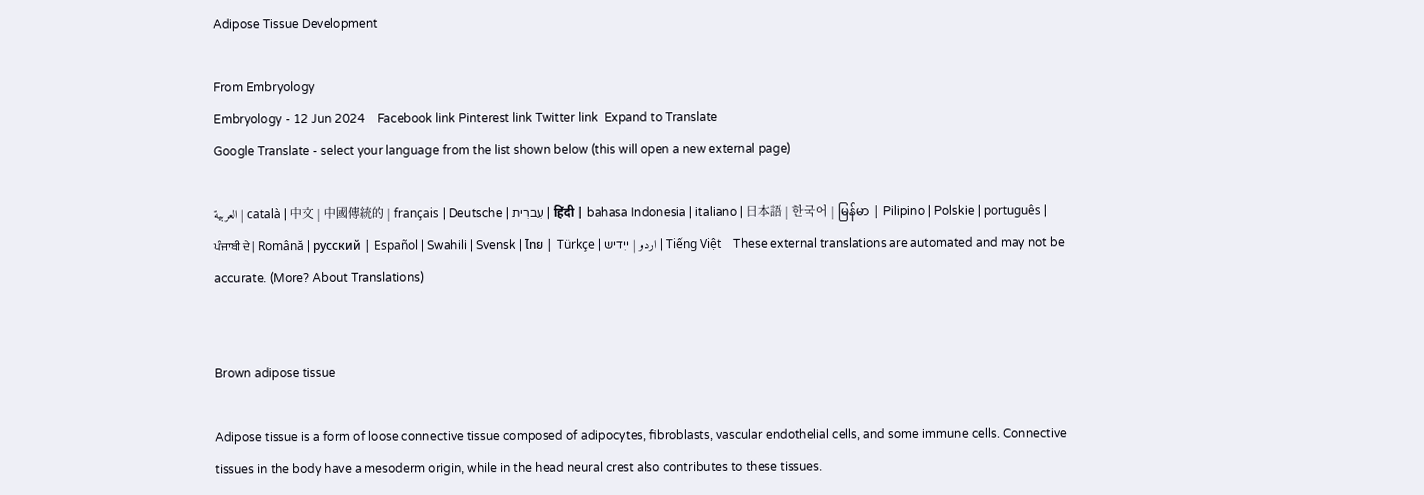Adipose Tissue Development

From Embryology
Embryology - 12 Jun 2024    Facebook link Pinterest link Twitter link  Expand to Translate
Google Translate - select your language from the list shown below (this will open a new external page)

العربية | català | 中文 | 中國傳統的 | français | Deutsche | עִברִית | हिंदी | bahasa Indonesia | italiano | 日本語 | 한국어 | မြန်မာ | Pilipino | Polskie | português | ਪੰਜਾਬੀ ਦੇ | Română | русский | Español | Swahili | Svensk | ไทย | Türkçe | اردو | ייִדיש | Tiếng Việt    These external translations are automated and may not be accurate. (More? About Translations)


Brown adipose tissue

Adipose tissue is a form of loose connective tissue composed of adipocytes, fibroblasts, vascular endothelial cells, and some immune cells. Connective tissues in the body have a mesoderm origin, while in the head neural crest also contributes to these tissues.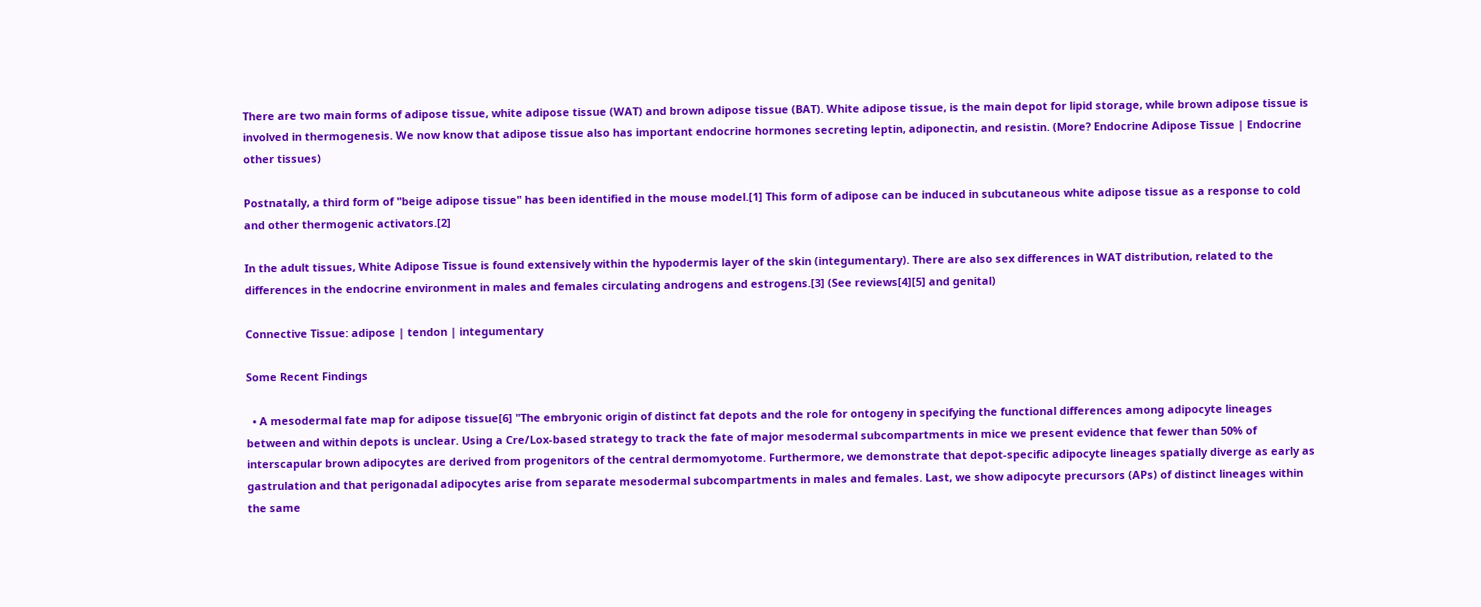There are two main forms of adipose tissue, white adipose tissue (WAT) and brown adipose tissue (BAT). White adipose tissue, is the main depot for lipid storage, while brown adipose tissue is involved in thermogenesis. We now know that adipose tissue also has important endocrine hormones secreting leptin, adiponectin, and resistin. (More? Endocrine Adipose Tissue | Endocrine other tissues)

Postnatally, a third form of "beige adipose tissue" has been identified in the mouse model.[1] This form of adipose can be induced in subcutaneous white adipose tissue as a response to cold and other thermogenic activators.[2]

In the adult tissues, White Adipose Tissue is found extensively within the hypodermis layer of the skin (integumentary). There are also sex differences in WAT distribution, related to the differences in the endocrine environment in males and females circulating androgens and estrogens.[3] (See reviews[4][5] and genital)

Connective Tissue: adipose | tendon | integumentary

Some Recent Findings

  • A mesodermal fate map for adipose tissue[6] "The embryonic origin of distinct fat depots and the role for ontogeny in specifying the functional differences among adipocyte lineages between and within depots is unclear. Using a Cre/Lox-based strategy to track the fate of major mesodermal subcompartments in mice we present evidence that fewer than 50% of interscapular brown adipocytes are derived from progenitors of the central dermomyotome. Furthermore, we demonstrate that depot-specific adipocyte lineages spatially diverge as early as gastrulation and that perigonadal adipocytes arise from separate mesodermal subcompartments in males and females. Last, we show adipocyte precursors (APs) of distinct lineages within the same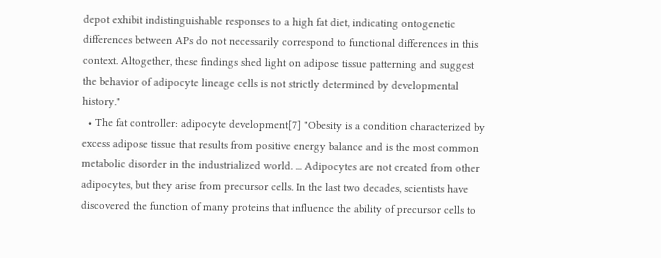depot exhibit indistinguishable responses to a high fat diet, indicating ontogenetic differences between APs do not necessarily correspond to functional differences in this context. Altogether, these findings shed light on adipose tissue patterning and suggest the behavior of adipocyte lineage cells is not strictly determined by developmental history."
  • The fat controller: adipocyte development[7] "Obesity is a condition characterized by excess adipose tissue that results from positive energy balance and is the most common metabolic disorder in the industrialized world. ... Adipocytes are not created from other adipocytes, but they arise from precursor cells. In the last two decades, scientists have discovered the function of many proteins that influence the ability of precursor cells to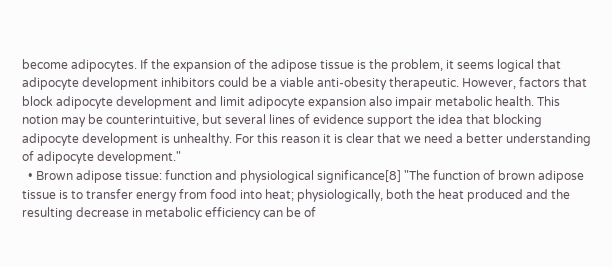become adipocytes. If the expansion of the adipose tissue is the problem, it seems logical that adipocyte development inhibitors could be a viable anti-obesity therapeutic. However, factors that block adipocyte development and limit adipocyte expansion also impair metabolic health. This notion may be counterintuitive, but several lines of evidence support the idea that blocking adipocyte development is unhealthy. For this reason it is clear that we need a better understanding of adipocyte development."
  • Brown adipose tissue: function and physiological significance[8] "The function of brown adipose tissue is to transfer energy from food into heat; physiologically, both the heat produced and the resulting decrease in metabolic efficiency can be of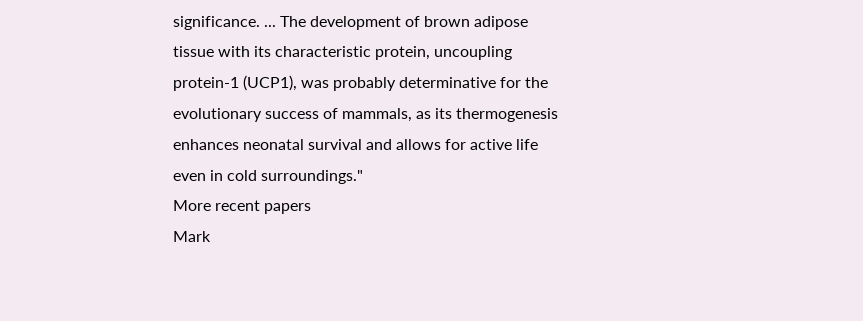significance. ... The development of brown adipose tissue with its characteristic protein, uncoupling protein-1 (UCP1), was probably determinative for the evolutionary success of mammals, as its thermogenesis enhances neonatal survival and allows for active life even in cold surroundings."
More recent papers
Mark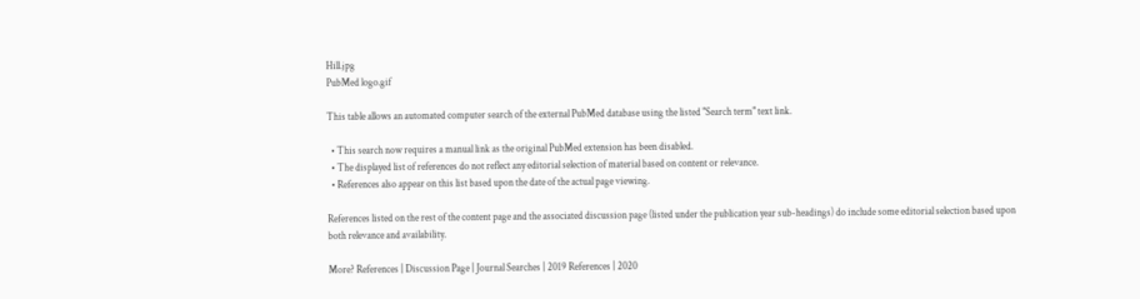Hill.jpg
PubMed logo.gif

This table allows an automated computer search of the external PubMed database using the listed "Search term" text link.

  • This search now requires a manual link as the original PubMed extension has been disabled.
  • The displayed list of references do not reflect any editorial selection of material based on content or relevance.
  • References also appear on this list based upon the date of the actual page viewing.

References listed on the rest of the content page and the associated discussion page (listed under the publication year sub-headings) do include some editorial selection based upon both relevance and availability.

More? References | Discussion Page | Journal Searches | 2019 References | 2020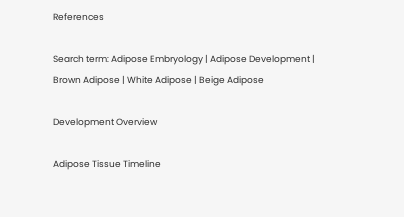References

Search term: Adipose Embryology | Adipose Development | Brown Adipose | White Adipose | Beige Adipose

Development Overview

Adipose Tissue Timeline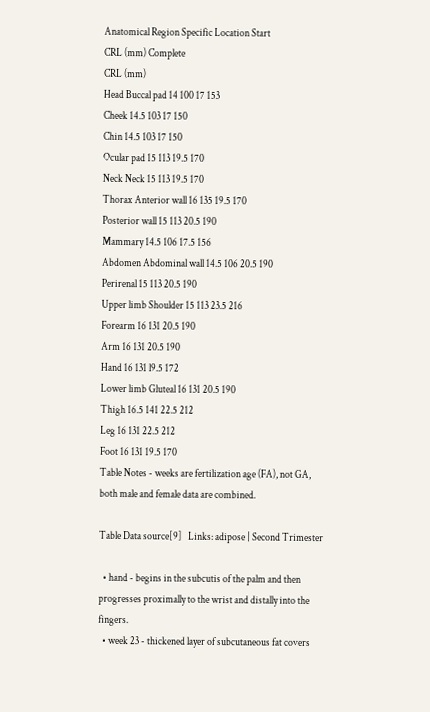Anatomical Region Specific Location Start
CRL (mm) Complete
CRL (mm)
Head Buccal pad 14 100 17 153
Cheek 14.5 103 17 150
Chin 14.5 103 17 150
Ocular pad 15 113 19.5 170
Neck Neck 15 113 19.5 170
Thorax Anterior wall 16 135 19.5 170
Posterior wall 15 113 20.5 190
Mammary 14.5 106 17.5 156
Abdomen Abdominal wall 14.5 106 20.5 190
Perirenal 15 113 20.5 190
Upper limb Shoulder 15 113 23.5 216
Forearm 16 131 20.5 190
Arm 16 131 20.5 190
Hand 16 131 l9.5 172
Lower limb Gluteal 16 131 20.5 190
Thigh 16.5 141 22.5 212
Leg 16 131 22.5 212
Foot 16 131 19.5 170
Table Notes - weeks are fertilization age (FA), not GA, both male and female data are combined.

Table Data source[9]   Links: adipose | Second Trimester

  • hand - begins in the subcutis of the palm and then progresses proximally to the wrist and distally into the fingers.
  • week 23 - thickened layer of subcutaneous fat covers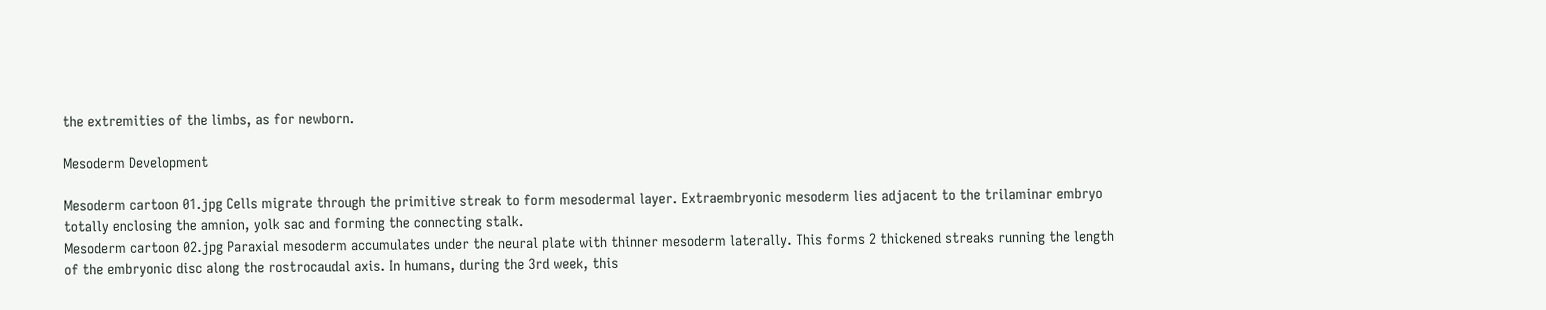the extremities of the limbs, as for newborn.

Mesoderm Development

Mesoderm cartoon 01.jpg Cells migrate through the primitive streak to form mesodermal layer. Extraembryonic mesoderm lies adjacent to the trilaminar embryo totally enclosing the amnion, yolk sac and forming the connecting stalk.
Mesoderm cartoon 02.jpg Paraxial mesoderm accumulates under the neural plate with thinner mesoderm laterally. This forms 2 thickened streaks running the length of the embryonic disc along the rostrocaudal axis. In humans, during the 3rd week, this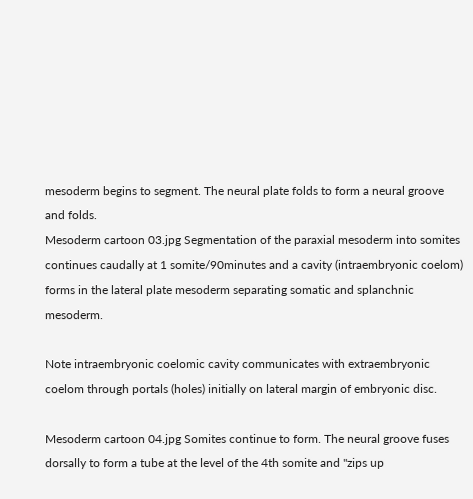mesoderm begins to segment. The neural plate folds to form a neural groove and folds.
Mesoderm cartoon 03.jpg Segmentation of the paraxial mesoderm into somites continues caudally at 1 somite/90minutes and a cavity (intraembryonic coelom) forms in the lateral plate mesoderm separating somatic and splanchnic mesoderm.

Note intraembryonic coelomic cavity communicates with extraembryonic coelom through portals (holes) initially on lateral margin of embryonic disc.

Mesoderm cartoon 04.jpg Somites continue to form. The neural groove fuses dorsally to form a tube at the level of the 4th somite and "zips up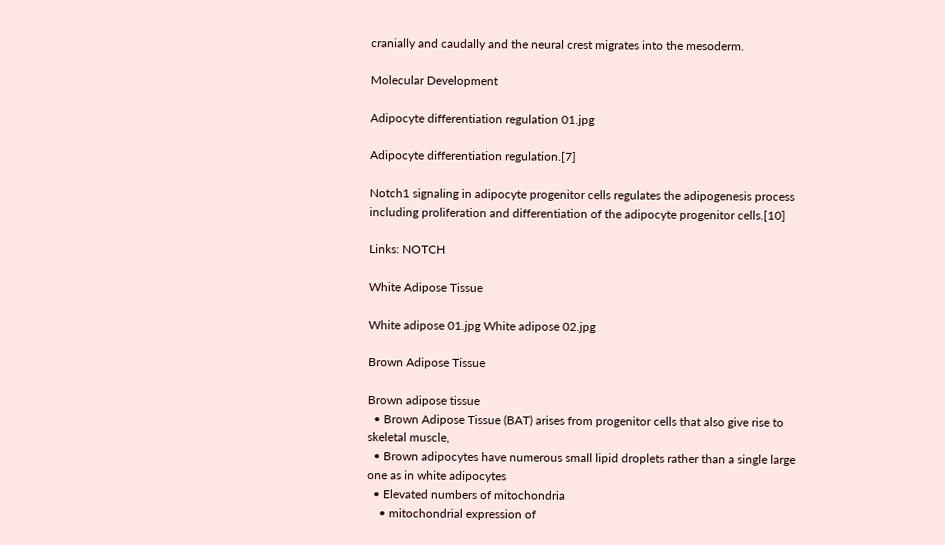cranially and caudally and the neural crest migrates into the mesoderm.

Molecular Development

Adipocyte differentiation regulation 01.jpg

Adipocyte differentiation regulation.[7]

Notch1 signaling in adipocyte progenitor cells regulates the adipogenesis process including proliferation and differentiation of the adipocyte progenitor cells.[10]

Links: NOTCH

White Adipose Tissue

White adipose 01.jpg White adipose 02.jpg

Brown Adipose Tissue

Brown adipose tissue
  • Brown Adipose Tissue (BAT) arises from progenitor cells that also give rise to skeletal muscle,
  • Brown adipocytes have numerous small lipid droplets rather than a single large one as in white adipocytes
  • Elevated numbers of mitochondria
    • mitochondrial expression of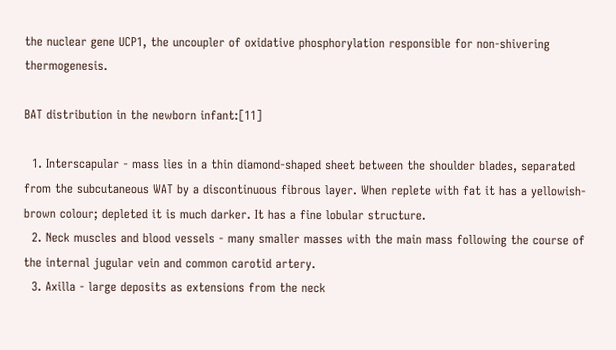the nuclear gene UCP1, the uncoupler of oxidative phosphorylation responsible for non-shivering thermogenesis.

BAT distribution in the newborn infant:[11]

  1. Interscapular - mass lies in a thin diamond-shaped sheet between the shoulder blades, separated from the subcutaneous WAT by a discontinuous fibrous layer. When replete with fat it has a yellowish-brown colour; depleted it is much darker. It has a fine lobular structure.
  2. Neck muscles and blood vessels - many smaller masses with the main mass following the course of the internal jugular vein and common carotid artery.
  3. Axilla - large deposits as extensions from the neck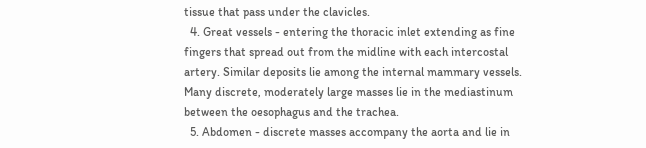tissue that pass under the clavicles.
  4. Great vessels - entering the thoracic inlet extending as fine fingers that spread out from the midline with each intercostal artery. Similar deposits lie among the internal mammary vessels. Many discrete, moderately large masses lie in the mediastinum between the oesophagus and the trachea.
  5. Abdomen - discrete masses accompany the aorta and lie in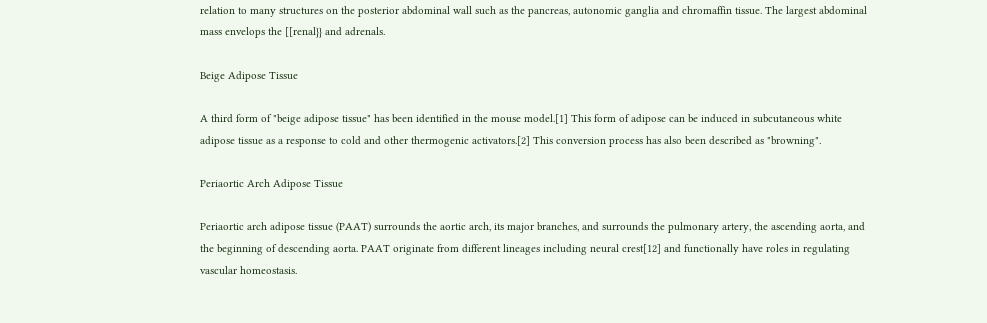relation to many structures on the posterior abdominal wall such as the pancreas, autonomic ganglia and chromaffin tissue. The largest abdominal mass envelops the [[renal}} and adrenals.

Beige Adipose Tissue

A third form of "beige adipose tissue" has been identified in the mouse model.[1] This form of adipose can be induced in subcutaneous white adipose tissue as a response to cold and other thermogenic activators.[2] This conversion process has also been described as "browning".

Periaortic Arch Adipose Tissue

Periaortic arch adipose tissue (PAAT) surrounds the aortic arch, its major branches, and surrounds the pulmonary artery, the ascending aorta, and the beginning of descending aorta. PAAT originate from different lineages including neural crest[12] and functionally have roles in regulating vascular homeostasis.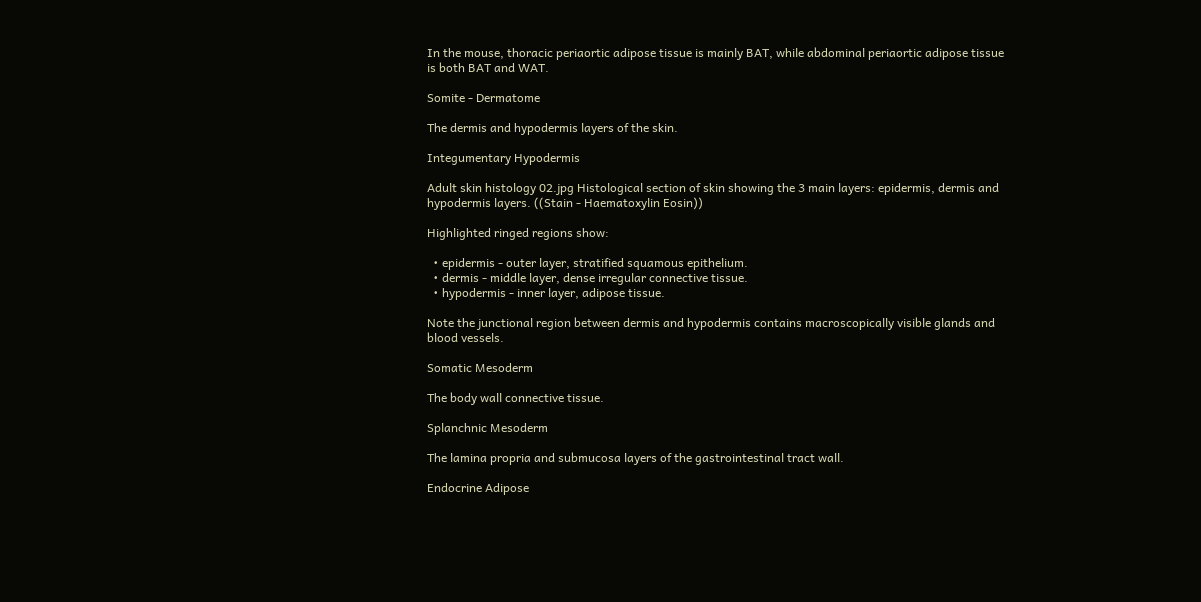In the mouse, thoracic periaortic adipose tissue is mainly BAT, while abdominal periaortic adipose tissue is both BAT and WAT.

Somite - Dermatome

The dermis and hypodermis layers of the skin.

Integumentary Hypodermis

Adult skin histology 02.jpg Histological section of skin showing the 3 main layers: epidermis, dermis and hypodermis layers. ((Stain - Haematoxylin Eosin))

Highlighted ringed regions show:

  • epidermis - outer layer, stratified squamous epithelium.
  • dermis - middle layer, dense irregular connective tissue.
  • hypodermis - inner layer, adipose tissue.

Note the junctional region between dermis and hypodermis contains macroscopically visible glands and blood vessels.

Somatic Mesoderm

The body wall connective tissue.

Splanchnic Mesoderm

The lamina propria and submucosa layers of the gastrointestinal tract wall.

Endocrine Adipose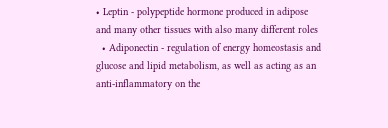• Leptin - polypeptide hormone produced in adipose and many other tissues with also many different roles
  • Adiponectin - regulation of energy homeostasis and glucose and lipid metabolism, as well as acting as an anti-inflammatory on the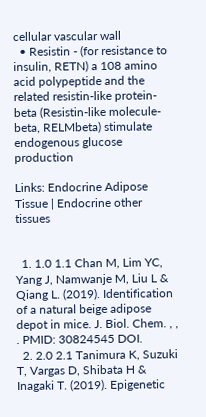cellular vascular wall
  • Resistin - (for resistance to insulin, RETN) a 108 amino acid polypeptide and the related resistin-like protein-beta (Resistin-like molecule-beta, RELMbeta) stimulate endogenous glucose production

Links: Endocrine Adipose Tissue | Endocrine other tissues


  1. 1.0 1.1 Chan M, Lim YC, Yang J, Namwanje M, Liu L & Qiang L. (2019). Identification of a natural beige adipose depot in mice. J. Biol. Chem. , , . PMID: 30824545 DOI.
  2. 2.0 2.1 Tanimura K, Suzuki T, Vargas D, Shibata H & Inagaki T. (2019). Epigenetic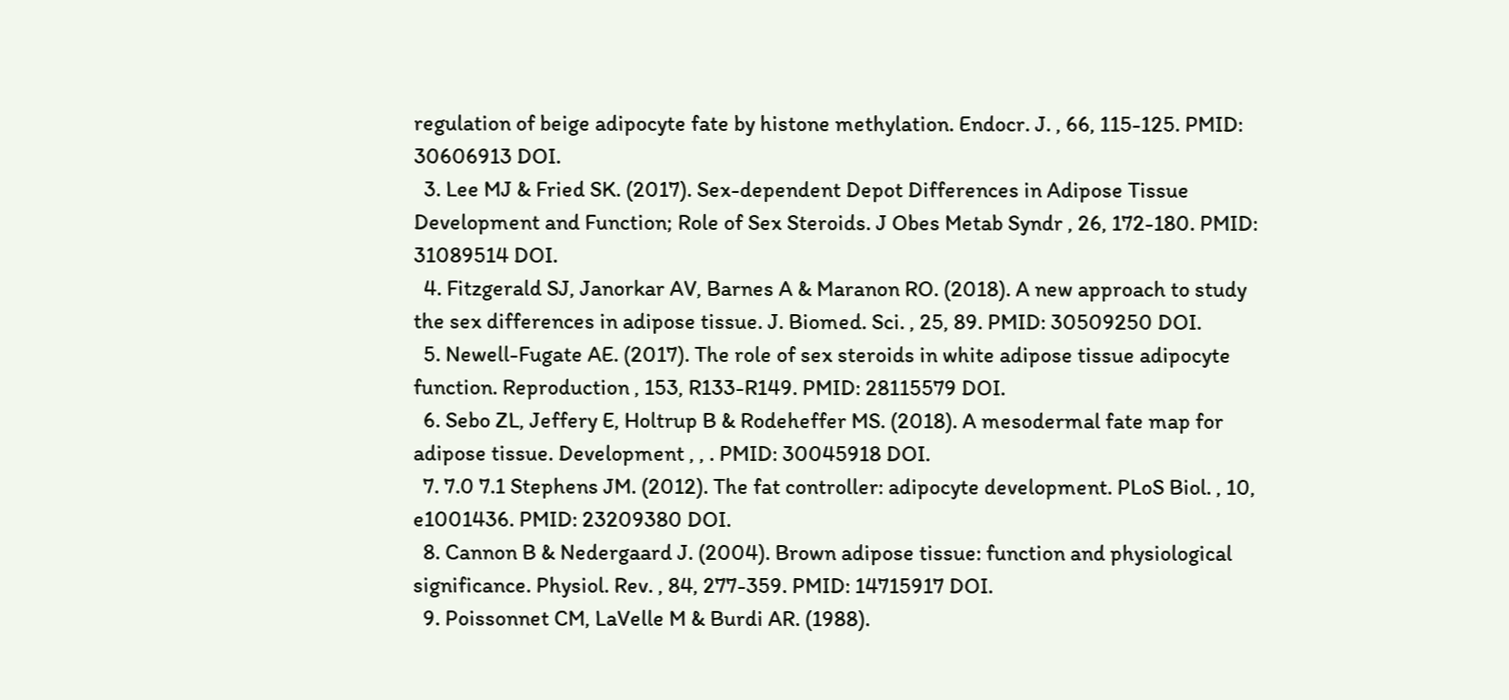regulation of beige adipocyte fate by histone methylation. Endocr. J. , 66, 115-125. PMID: 30606913 DOI.
  3. Lee MJ & Fried SK. (2017). Sex-dependent Depot Differences in Adipose Tissue Development and Function; Role of Sex Steroids. J Obes Metab Syndr , 26, 172-180. PMID: 31089514 DOI.
  4. Fitzgerald SJ, Janorkar AV, Barnes A & Maranon RO. (2018). A new approach to study the sex differences in adipose tissue. J. Biomed. Sci. , 25, 89. PMID: 30509250 DOI.
  5. Newell-Fugate AE. (2017). The role of sex steroids in white adipose tissue adipocyte function. Reproduction , 153, R133-R149. PMID: 28115579 DOI.
  6. Sebo ZL, Jeffery E, Holtrup B & Rodeheffer MS. (2018). A mesodermal fate map for adipose tissue. Development , , . PMID: 30045918 DOI.
  7. 7.0 7.1 Stephens JM. (2012). The fat controller: adipocyte development. PLoS Biol. , 10, e1001436. PMID: 23209380 DOI.
  8. Cannon B & Nedergaard J. (2004). Brown adipose tissue: function and physiological significance. Physiol. Rev. , 84, 277-359. PMID: 14715917 DOI.
  9. Poissonnet CM, LaVelle M & Burdi AR. (1988).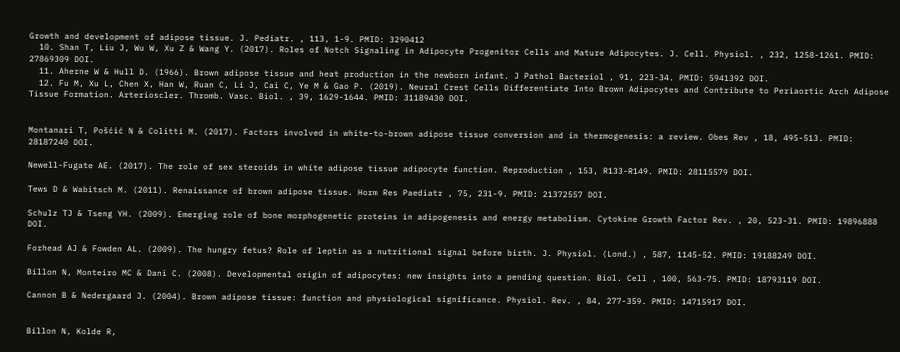Growth and development of adipose tissue. J. Pediatr. , 113, 1-9. PMID: 3290412
  10. Shan T, Liu J, Wu W, Xu Z & Wang Y. (2017). Roles of Notch Signaling in Adipocyte Progenitor Cells and Mature Adipocytes. J. Cell. Physiol. , 232, 1258-1261. PMID: 27869309 DOI.
  11. Aherne W & Hull D. (1966). Brown adipose tissue and heat production in the newborn infant. J Pathol Bacteriol , 91, 223-34. PMID: 5941392 DOI.
  12. Fu M, Xu L, Chen X, Han W, Ruan C, Li J, Cai C, Ye M & Gao P. (2019). Neural Crest Cells Differentiate Into Brown Adipocytes and Contribute to Periaortic Arch Adipose Tissue Formation. Arterioscler. Thromb. Vasc. Biol. , 39, 1629-1644. PMID: 31189430 DOI.


Montanari T, Pošćić N & Colitti M. (2017). Factors involved in white-to-brown adipose tissue conversion and in thermogenesis: a review. Obes Rev , 18, 495-513. PMID: 28187240 DOI.

Newell-Fugate AE. (2017). The role of sex steroids in white adipose tissue adipocyte function. Reproduction , 153, R133-R149. PMID: 28115579 DOI.

Tews D & Wabitsch M. (2011). Renaissance of brown adipose tissue. Horm Res Paediatr , 75, 231-9. PMID: 21372557 DOI.

Schulz TJ & Tseng YH. (2009). Emerging role of bone morphogenetic proteins in adipogenesis and energy metabolism. Cytokine Growth Factor Rev. , 20, 523-31. PMID: 19896888 DOI.

Forhead AJ & Fowden AL. (2009). The hungry fetus? Role of leptin as a nutritional signal before birth. J. Physiol. (Lond.) , 587, 1145-52. PMID: 19188249 DOI.

Billon N, Monteiro MC & Dani C. (2008). Developmental origin of adipocytes: new insights into a pending question. Biol. Cell , 100, 563-75. PMID: 18793119 DOI.

Cannon B & Nedergaard J. (2004). Brown adipose tissue: function and physiological significance. Physiol. Rev. , 84, 277-359. PMID: 14715917 DOI.


Billon N, Kolde R,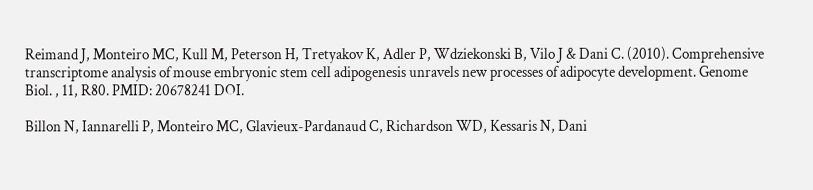Reimand J, Monteiro MC, Kull M, Peterson H, Tretyakov K, Adler P, Wdziekonski B, Vilo J & Dani C. (2010). Comprehensive transcriptome analysis of mouse embryonic stem cell adipogenesis unravels new processes of adipocyte development. Genome Biol. , 11, R80. PMID: 20678241 DOI.

Billon N, Iannarelli P, Monteiro MC, Glavieux-Pardanaud C, Richardson WD, Kessaris N, Dani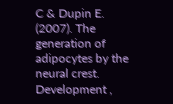C & Dupin E. (2007). The generation of adipocytes by the neural crest. Development ,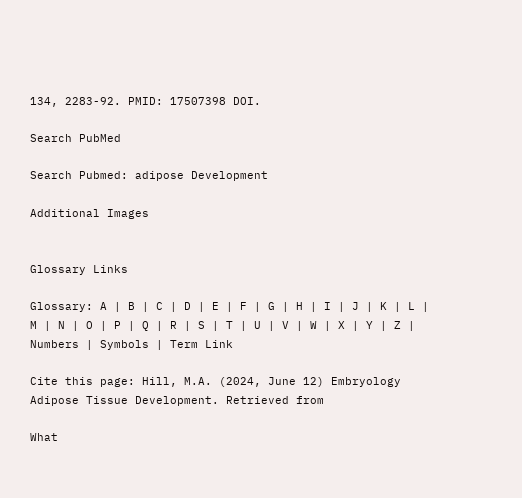134, 2283-92. PMID: 17507398 DOI.

Search PubMed

Search Pubmed: adipose Development

Additional Images


Glossary Links

Glossary: A | B | C | D | E | F | G | H | I | J | K | L | M | N | O | P | Q | R | S | T | U | V | W | X | Y | Z | Numbers | Symbols | Term Link

Cite this page: Hill, M.A. (2024, June 12) Embryology Adipose Tissue Development. Retrieved from

What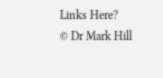Links Here?
© Dr Mark Hill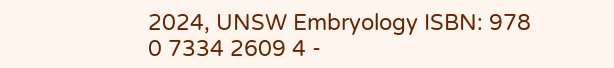2024, UNSW Embryology ISBN: 978 0 7334 2609 4 -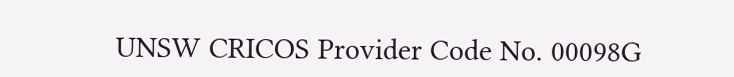UNSW CRICOS Provider Code No. 00098G